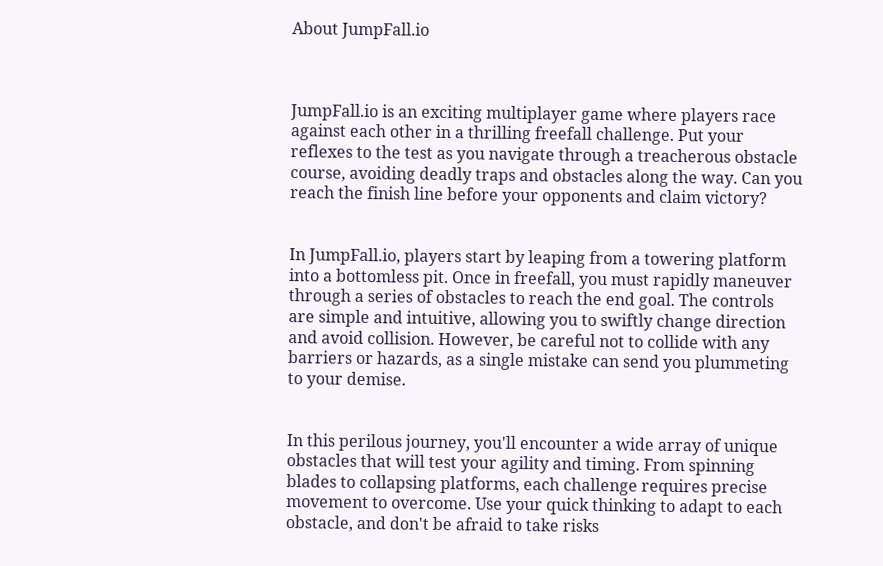About JumpFall.io



JumpFall.io is an exciting multiplayer game where players race against each other in a thrilling freefall challenge. Put your reflexes to the test as you navigate through a treacherous obstacle course, avoiding deadly traps and obstacles along the way. Can you reach the finish line before your opponents and claim victory?


In JumpFall.io, players start by leaping from a towering platform into a bottomless pit. Once in freefall, you must rapidly maneuver through a series of obstacles to reach the end goal. The controls are simple and intuitive, allowing you to swiftly change direction and avoid collision. However, be careful not to collide with any barriers or hazards, as a single mistake can send you plummeting to your demise.


In this perilous journey, you'll encounter a wide array of unique obstacles that will test your agility and timing. From spinning blades to collapsing platforms, each challenge requires precise movement to overcome. Use your quick thinking to adapt to each obstacle, and don't be afraid to take risks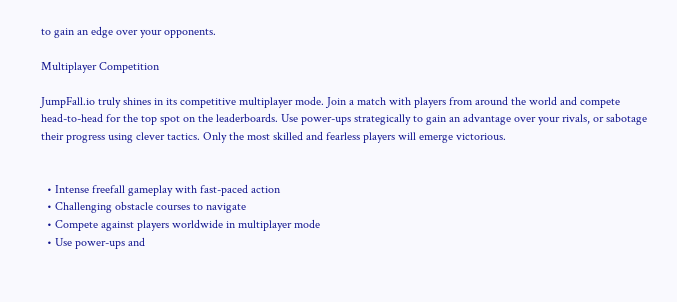to gain an edge over your opponents.

Multiplayer Competition

JumpFall.io truly shines in its competitive multiplayer mode. Join a match with players from around the world and compete head-to-head for the top spot on the leaderboards. Use power-ups strategically to gain an advantage over your rivals, or sabotage their progress using clever tactics. Only the most skilled and fearless players will emerge victorious.


  • Intense freefall gameplay with fast-paced action
  • Challenging obstacle courses to navigate
  • Compete against players worldwide in multiplayer mode
  • Use power-ups and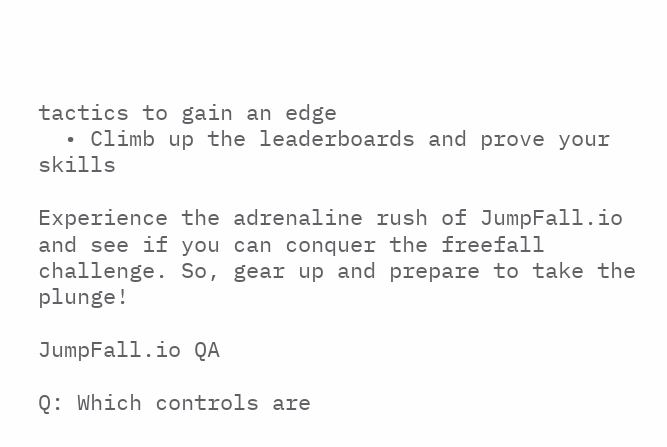tactics to gain an edge
  • Climb up the leaderboards and prove your skills

Experience the adrenaline rush of JumpFall.io and see if you can conquer the freefall challenge. So, gear up and prepare to take the plunge!

JumpFall.io QA

Q: Which controls are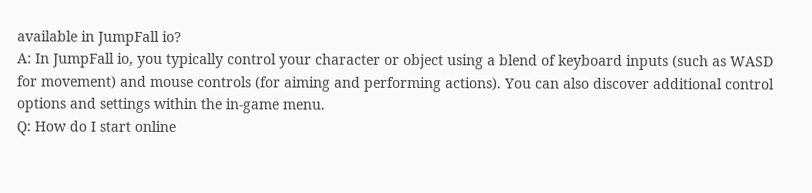available in JumpFall io?
A: In JumpFall io, you typically control your character or object using a blend of keyboard inputs (such as WASD for movement) and mouse controls (for aiming and performing actions). You can also discover additional control options and settings within the in-game menu.
Q: How do I start online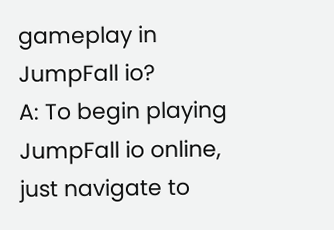gameplay in JumpFall io?
A: To begin playing JumpFall io online, just navigate to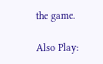the game.

Also Play: